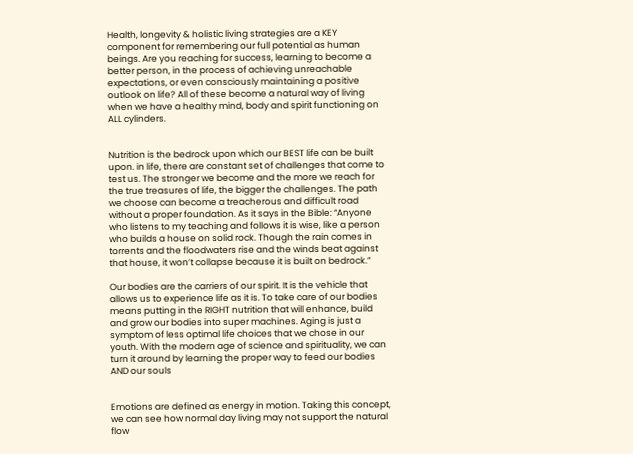Health, longevity & holistic living strategies are a KEY component for remembering our full potential as human beings. Are you reaching for success, learning to become a better person, in the process of achieving unreachable expectations, or even consciously maintaining a positive outlook on life? All of these become a natural way of living when we have a healthy mind, body and spirit functioning on ALL cylinders.


Nutrition is the bedrock upon which our BEST life can be built upon. in life, there are constant set of challenges that come to test us. The stronger we become and the more we reach for the true treasures of life, the bigger the challenges. The path we choose can become a treacherous and difficult road without a proper foundation. As it says in the Bible: “Anyone who listens to my teaching and follows it is wise, like a person who builds a house on solid rock. Though the rain comes in torrents and the floodwaters rise and the winds beat against that house, it won’t collapse because it is built on bedrock.”

Our bodies are the carriers of our spirit. It is the vehicle that allows us to experience life as it is. To take care of our bodies means putting in the RIGHT nutrition that will enhance, build and grow our bodies into super machines. Aging is just a symptom of less optimal life choices that we chose in our youth. With the modern age of science and spirituality, we can turn it around by learning the proper way to feed our bodies AND our souls


Emotions are defined as energy in motion. Taking this concept, we can see how normal day living may not support the natural flow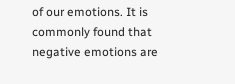of our emotions. It is commonly found that negative emotions are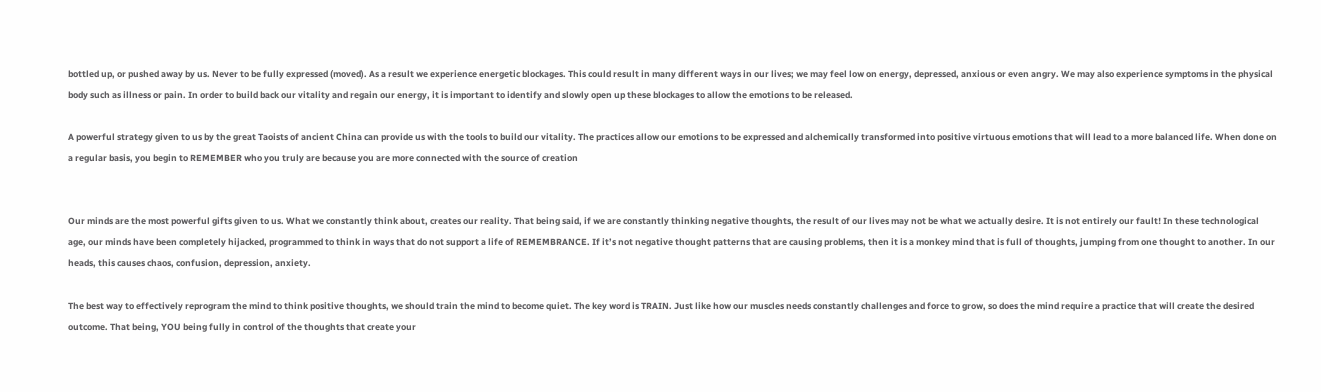bottled up, or pushed away by us. Never to be fully expressed (moved). As a result we experience energetic blockages. This could result in many different ways in our lives; we may feel low on energy, depressed, anxious or even angry. We may also experience symptoms in the physical body such as illness or pain. In order to build back our vitality and regain our energy, it is important to identify and slowly open up these blockages to allow the emotions to be released.

A powerful strategy given to us by the great Taoists of ancient China can provide us with the tools to build our vitality. The practices allow our emotions to be expressed and alchemically transformed into positive virtuous emotions that will lead to a more balanced life. When done on a regular basis, you begin to REMEMBER who you truly are because you are more connected with the source of creation


Our minds are the most powerful gifts given to us. What we constantly think about, creates our reality. That being said, if we are constantly thinking negative thoughts, the result of our lives may not be what we actually desire. It is not entirely our fault! In these technological age, our minds have been completely hijacked, programmed to think in ways that do not support a life of REMEMBRANCE. If it’s not negative thought patterns that are causing problems, then it is a monkey mind that is full of thoughts, jumping from one thought to another. In our heads, this causes chaos, confusion, depression, anxiety.

The best way to effectively reprogram the mind to think positive thoughts, we should train the mind to become quiet. The key word is TRAIN. Just like how our muscles needs constantly challenges and force to grow, so does the mind require a practice that will create the desired outcome. That being, YOU being fully in control of the thoughts that create your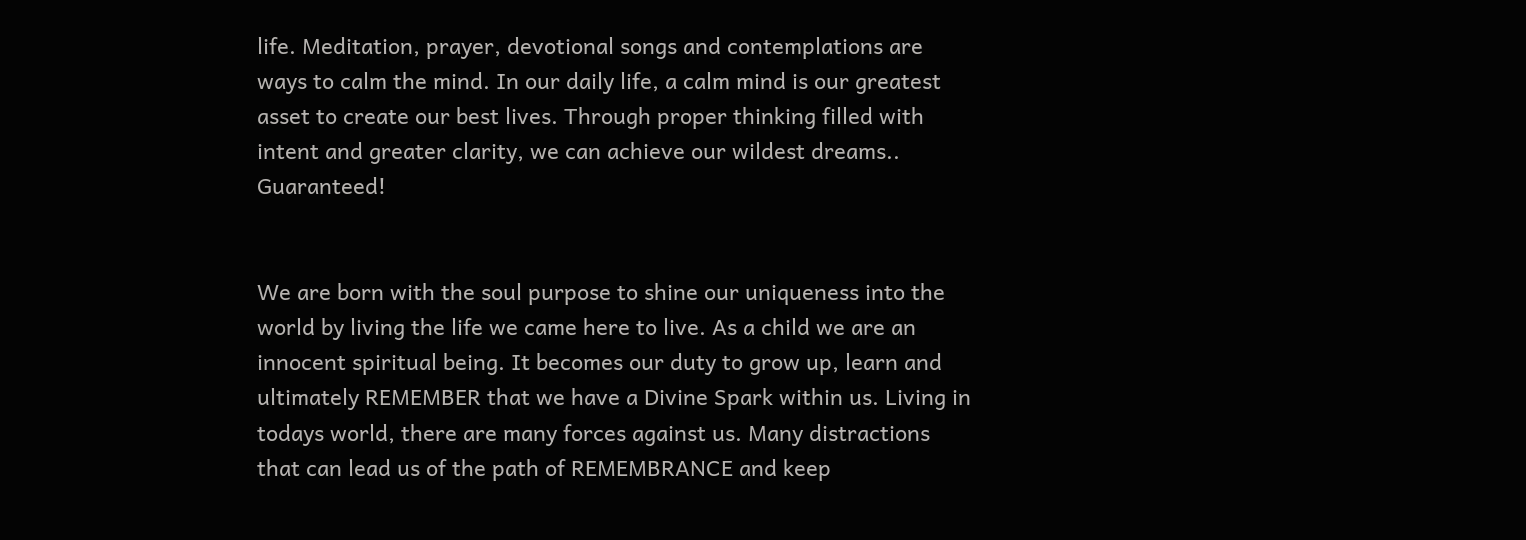life. Meditation, prayer, devotional songs and contemplations are ways to calm the mind. In our daily life, a calm mind is our greatest asset to create our best lives. Through proper thinking filled with intent and greater clarity, we can achieve our wildest dreams.. Guaranteed!


We are born with the soul purpose to shine our uniqueness into the world by living the life we came here to live. As a child we are an innocent spiritual being. It becomes our duty to grow up, learn and ultimately REMEMBER that we have a Divine Spark within us. Living in todays world, there are many forces against us. Many distractions that can lead us of the path of REMEMBRANCE and keep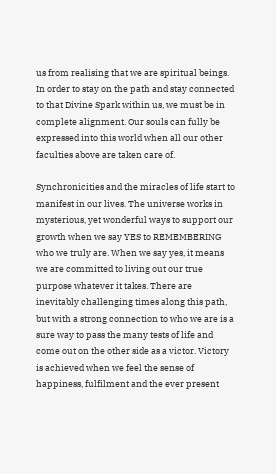us from realising that we are spiritual beings. In order to stay on the path and stay connected to that Divine Spark within us, we must be in complete alignment. Our souls can fully be expressed into this world when all our other faculties above are taken care of.

Synchronicities and the miracles of life start to manifest in our lives. The universe works in mysterious, yet wonderful ways to support our growth when we say YES to REMEMBERING who we truly are. When we say yes, it means we are committed to living out our true purpose whatever it takes. There are inevitably challenging times along this path, but with a strong connection to who we are is a sure way to pass the many tests of life and come out on the other side as a victor. Victory is achieved when we feel the sense of happiness, fulfilment and the ever present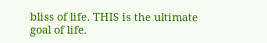bliss of life. THIS is the ultimate goal of life.